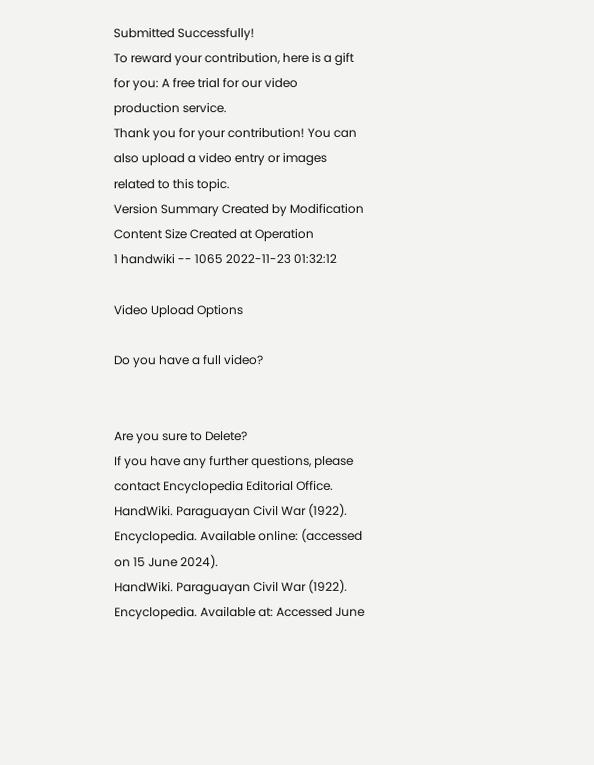Submitted Successfully!
To reward your contribution, here is a gift for you: A free trial for our video production service.
Thank you for your contribution! You can also upload a video entry or images related to this topic.
Version Summary Created by Modification Content Size Created at Operation
1 handwiki -- 1065 2022-11-23 01:32:12

Video Upload Options

Do you have a full video?


Are you sure to Delete?
If you have any further questions, please contact Encyclopedia Editorial Office.
HandWiki. Paraguayan Civil War (1922). Encyclopedia. Available online: (accessed on 15 June 2024).
HandWiki. Paraguayan Civil War (1922). Encyclopedia. Available at: Accessed June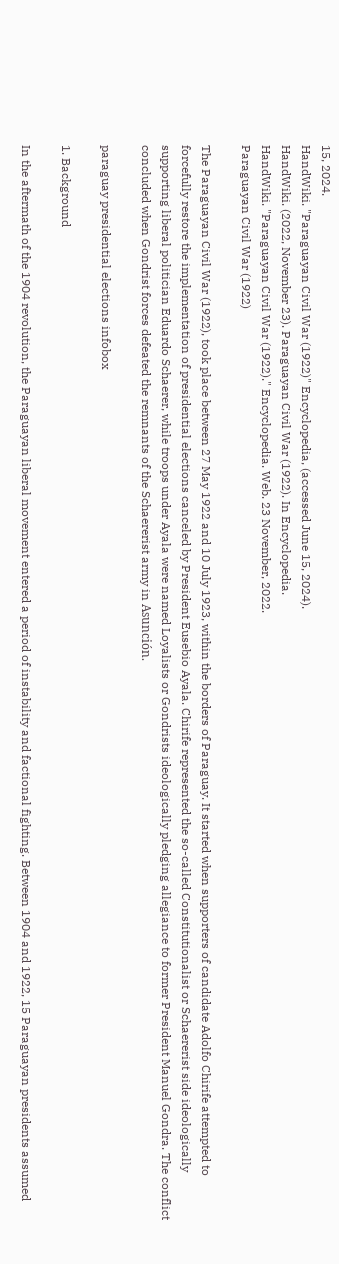15, 2024.
HandWiki. "Paraguayan Civil War (1922)" Encyclopedia, (accessed June 15, 2024).
HandWiki. (2022, November 23). Paraguayan Civil War (1922). In Encyclopedia.
HandWiki. "Paraguayan Civil War (1922)." Encyclopedia. Web. 23 November, 2022.
Paraguayan Civil War (1922)

The Paraguayan Civil War (1922), took place between 27 May 1922 and 10 July 1923, within the borders of Paraguay. It started when supporters of candidate Adolfo Chirife attempted to forcefully restore the implementation of presidential elections canceled by President Eusebio Ayala. Chirife represented the so-called Constitutionalist or Schaererist side ideologically supporting liberal politician Eduardo Schaerer, while troops under Ayala were named Loyalists or Gondrists ideologically pledging allegiance to former President Manuel Gondra. The conflict concluded when Gondrist forces defeated the remnants of the Schaererist army in Asunción.

paraguay presidential elections infobox

1. Background

In the aftermath of the 1904 revolution, the Paraguayan liberal movement entered a period of instability and factional fighting. Between 1904 and 1922, 15 Paraguayan presidents assumed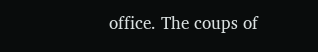office. The coups of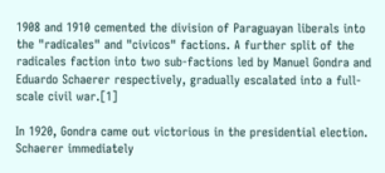1908 and 1910 cemented the division of Paraguayan liberals into the "radicales" and "civicos" factions. A further split of the radicales faction into two sub-factions led by Manuel Gondra and Eduardo Schaerer respectively, gradually escalated into a full-scale civil war.[1]

In 1920, Gondra came out victorious in the presidential election. Schaerer immediately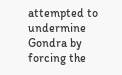attempted to undermine Gondra by forcing the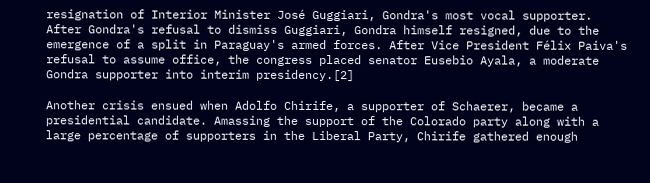resignation of Interior Minister José Guggiari, Gondra's most vocal supporter. After Gondra's refusal to dismiss Guggiari, Gondra himself resigned, due to the emergence of a split in Paraguay's armed forces. After Vice President Félix Paiva's refusal to assume office, the congress placed senator Eusebio Ayala, a moderate Gondra supporter into interim presidency.[2]

Another crisis ensued when Adolfo Chirife, a supporter of Schaerer, became a presidential candidate. Amassing the support of the Colorado party along with a large percentage of supporters in the Liberal Party, Chirife gathered enough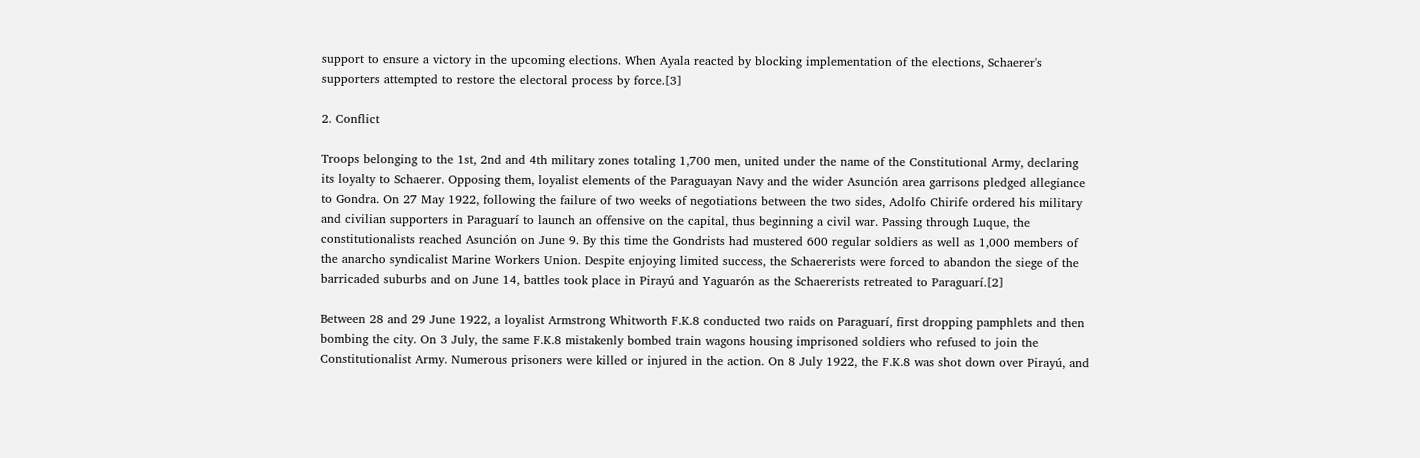support to ensure a victory in the upcoming elections. When Ayala reacted by blocking implementation of the elections, Schaerer's supporters attempted to restore the electoral process by force.[3]

2. Conflict

Troops belonging to the 1st, 2nd and 4th military zones totaling 1,700 men, united under the name of the Constitutional Army, declaring its loyalty to Schaerer. Opposing them, loyalist elements of the Paraguayan Navy and the wider Asunción area garrisons pledged allegiance to Gondra. On 27 May 1922, following the failure of two weeks of negotiations between the two sides, Adolfo Chirife ordered his military and civilian supporters in Paraguarí to launch an offensive on the capital, thus beginning a civil war. Passing through Luque, the constitutionalists reached Asunción on June 9. By this time the Gondrists had mustered 600 regular soldiers as well as 1,000 members of the anarcho syndicalist Marine Workers Union. Despite enjoying limited success, the Schaererists were forced to abandon the siege of the barricaded suburbs and on June 14, battles took place in Pirayú and Yaguarón as the Schaererists retreated to Paraguarí.[2]

Between 28 and 29 June 1922, a loyalist Armstrong Whitworth F.K.8 conducted two raids on Paraguarí, first dropping pamphlets and then bombing the city. On 3 July, the same F.K.8 mistakenly bombed train wagons housing imprisoned soldiers who refused to join the Constitutionalist Army. Numerous prisoners were killed or injured in the action. On 8 July 1922, the F.K.8 was shot down over Pirayú, and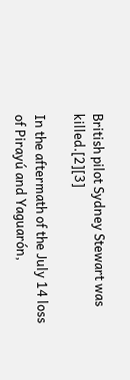British pilot Sydney Stewart was killed.[2][3]

In the aftermath of the July 14 loss of Pirayú and Yaguarón,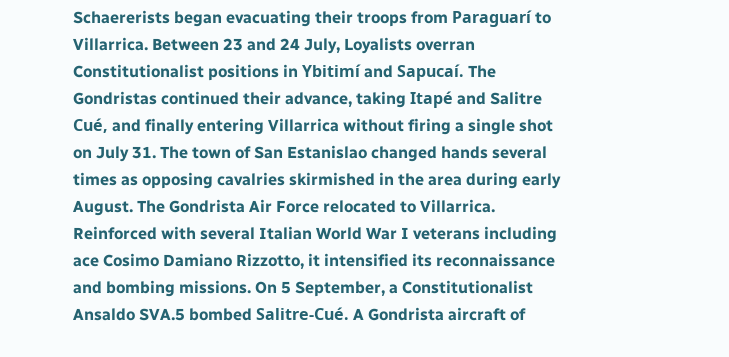Schaererists began evacuating their troops from Paraguarí to Villarrica. Between 23 and 24 July, Loyalists overran Constitutionalist positions in Ybitimí and Sapucaí. The Gondristas continued their advance, taking Itapé and Salitre Cué, and finally entering Villarrica without firing a single shot on July 31. The town of San Estanislao changed hands several times as opposing cavalries skirmished in the area during early August. The Gondrista Air Force relocated to Villarrica. Reinforced with several Italian World War I veterans including ace Cosimo Damiano Rizzotto, it intensified its reconnaissance and bombing missions. On 5 September, a Constitutionalist Ansaldo SVA.5 bombed Salitre-Cué. A Gondrista aircraft of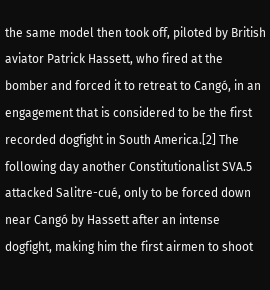the same model then took off, piloted by British aviator Patrick Hassett, who fired at the bomber and forced it to retreat to Cangó, in an engagement that is considered to be the first recorded dogfight in South America.[2] The following day another Constitutionalist SVA.5 attacked Salitre-cué, only to be forced down near Cangó by Hassett after an intense dogfight, making him the first airmen to shoot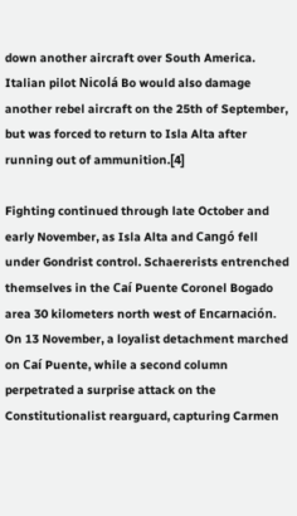down another aircraft over South America. Italian pilot Nicolá Bo would also damage another rebel aircraft on the 25th of September, but was forced to return to Isla Alta after running out of ammunition.[4]

Fighting continued through late October and early November, as Isla Alta and Cangó fell under Gondrist control. Schaererists entrenched themselves in the Caí Puente Coronel Bogado area 30 kilometers north west of Encarnación. On 13 November, a loyalist detachment marched on Caí Puente, while a second column perpetrated a surprise attack on the Constitutionalist rearguard, capturing Carmen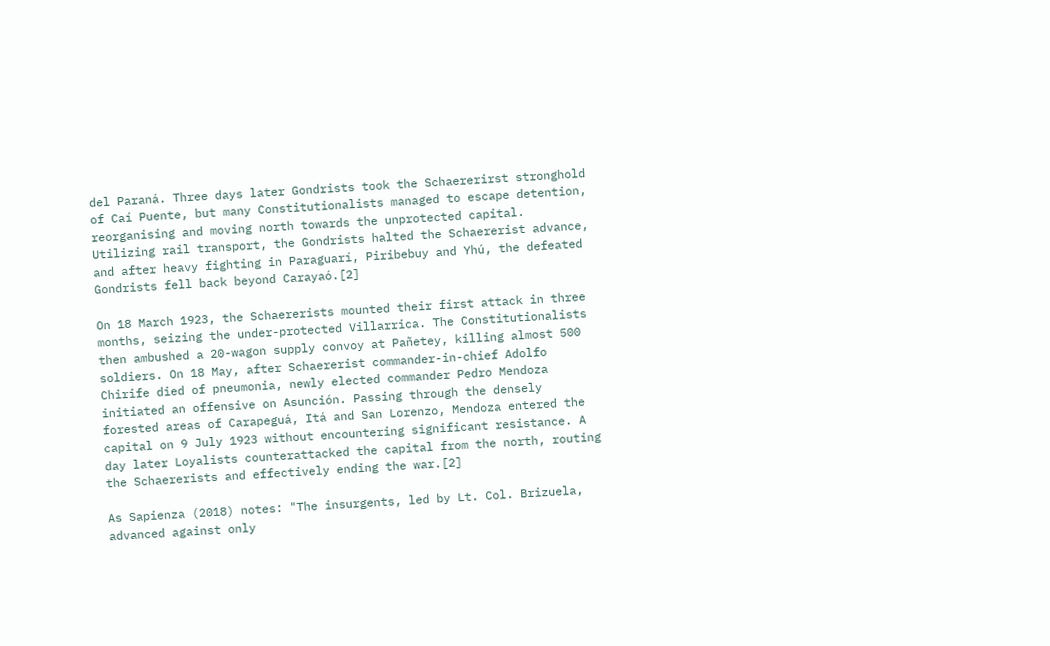del Paraná. Three days later Gondrists took the Schaererirst stronghold of Caí Puente, but many Constitutionalists managed to escape detention, reorganising and moving north towards the unprotected capital. Utilizing rail transport, the Gondrists halted the Schaererist advance, and after heavy fighting in Paraguarí, Piribebuy and Yhú, the defeated Gondrists fell back beyond Carayaó.[2]

On 18 March 1923, the Schaererists mounted their first attack in three months, seizing the under-protected Villarrica. The Constitutionalists then ambushed a 20-wagon supply convoy at Pañetey, killing almost 500 soldiers. On 18 May, after Schaererist commander-in-chief Adolfo Chirife died of pneumonia, newly elected commander Pedro Mendoza initiated an offensive on Asunción. Passing through the densely forested areas of Carapeguá, Itá and San Lorenzo, Mendoza entered the capital on 9 July 1923 without encountering significant resistance. A day later Loyalists counterattacked the capital from the north, routing the Schaererists and effectively ending the war.[2]

As Sapienza (2018) notes: "The insurgents, led by Lt. Col. Brizuela, advanced against only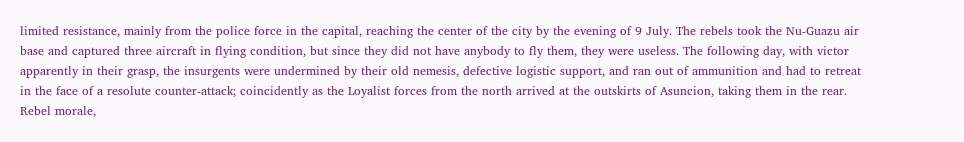limited resistance, mainly from the police force in the capital, reaching the center of the city by the evening of 9 July. The rebels took the Nu-Guazu air base and captured three aircraft in flying condition, but since they did not have anybody to fly them, they were useless. The following day, with victor apparently in their grasp, the insurgents were undermined by their old nemesis, defective logistic support, and ran out of ammunition and had to retreat in the face of a resolute counter-attack; coincidently as the Loyalist forces from the north arrived at the outskirts of Asuncion, taking them in the rear. Rebel morale,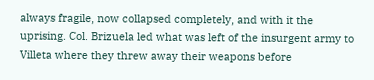always fragile, now collapsed completely, and with it the uprising. Col. Brizuela led what was left of the insurgent army to Villeta where they threw away their weapons before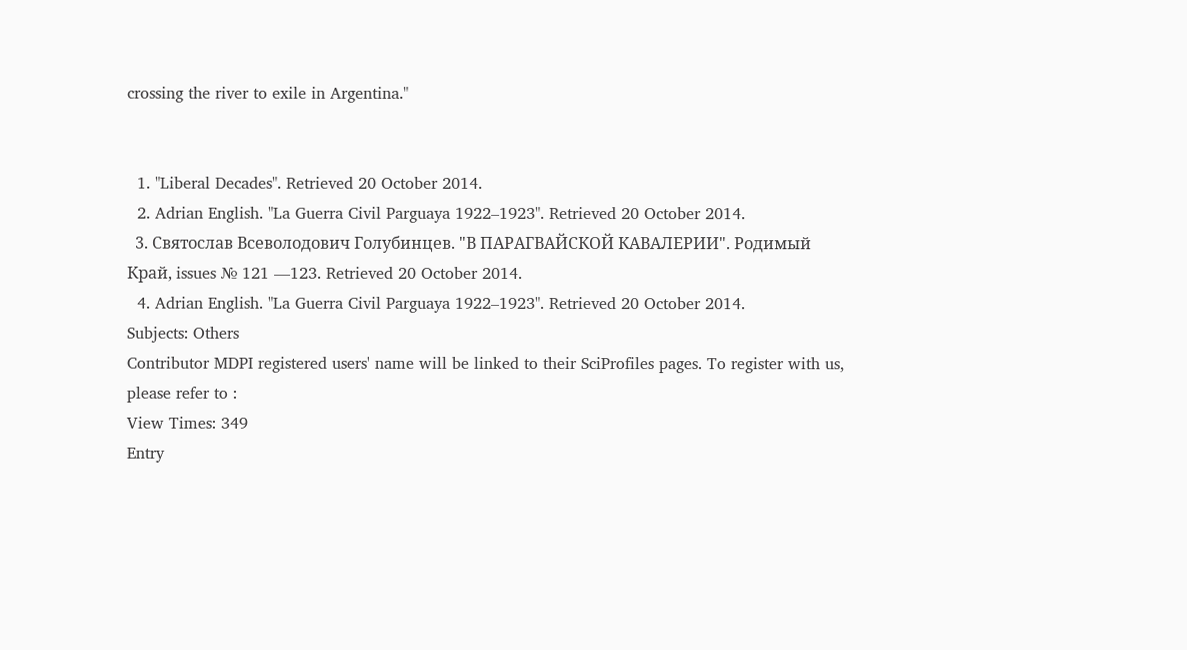crossing the river to exile in Argentina."


  1. "Liberal Decades". Retrieved 20 October 2014.
  2. Adrian English. "La Guerra Civil Parguaya 1922–1923". Retrieved 20 October 2014.
  3. Святослав Всеволодович Голубинцев. "В ПАРАГВАЙСКОЙ КАВАЛЕРИИ". Родимый Край, issues № 121 —123. Retrieved 20 October 2014.
  4. Adrian English. "La Guerra Civil Parguaya 1922–1923". Retrieved 20 October 2014.
Subjects: Others
Contributor MDPI registered users' name will be linked to their SciProfiles pages. To register with us, please refer to :
View Times: 349
Entry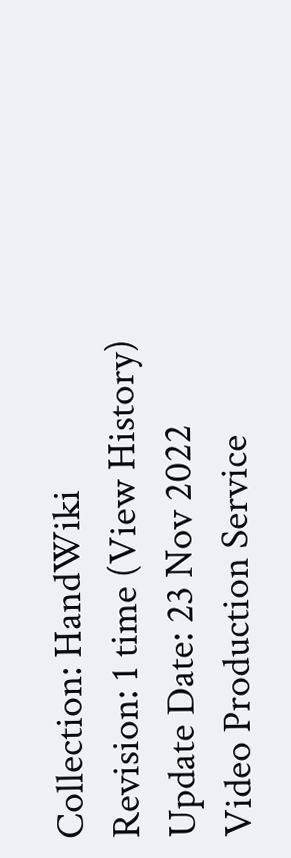Collection: HandWiki
Revision: 1 time (View History)
Update Date: 23 Nov 2022
Video Production Service